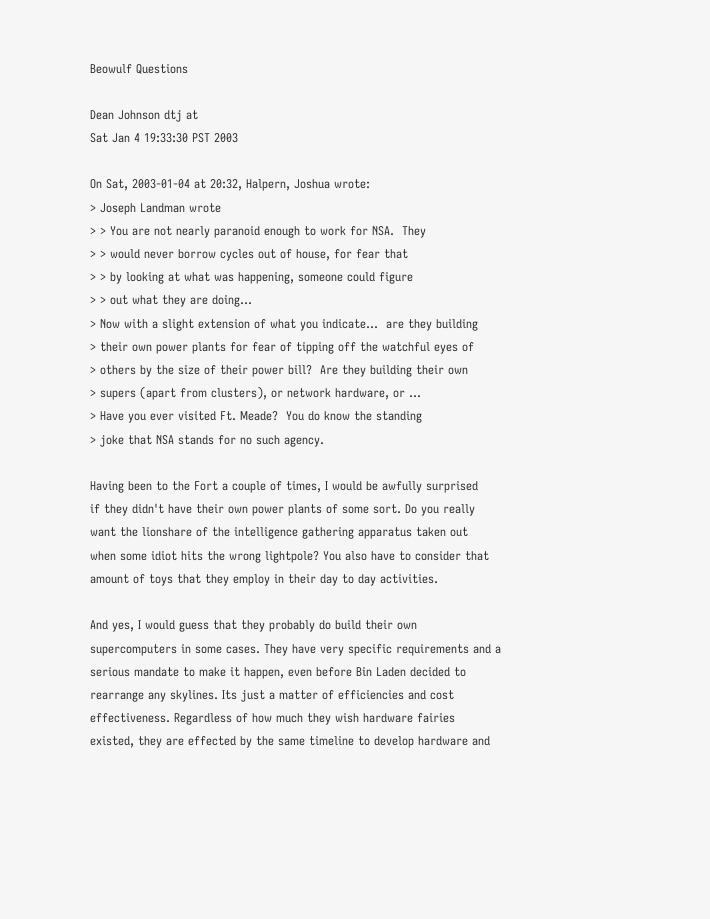Beowulf Questions

Dean Johnson dtj at
Sat Jan 4 19:33:30 PST 2003

On Sat, 2003-01-04 at 20:32, Halpern, Joshua wrote:
> Joseph Landman wrote
> > You are not nearly paranoid enough to work for NSA.  They
> > would never borrow cycles out of house, for fear that
> > by looking at what was happening, someone could figure
> > out what they are doing...
> Now with a slight extension of what you indicate...  are they building
> their own power plants for fear of tipping off the watchful eyes of
> others by the size of their power bill?  Are they building their own
> supers (apart from clusters), or network hardware, or ...
> Have you ever visited Ft. Meade?  You do know the standing
> joke that NSA stands for no such agency.

Having been to the Fort a couple of times, I would be awfully surprised
if they didn't have their own power plants of some sort. Do you really
want the lionshare of the intelligence gathering apparatus taken out
when some idiot hits the wrong lightpole? You also have to consider that
amount of toys that they employ in their day to day activities.

And yes, I would guess that they probably do build their own
supercomputers in some cases. They have very specific requirements and a
serious mandate to make it happen, even before Bin Laden decided to
rearrange any skylines. Its just a matter of efficiencies and cost
effectiveness. Regardless of how much they wish hardware fairies
existed, they are effected by the same timeline to develop hardware and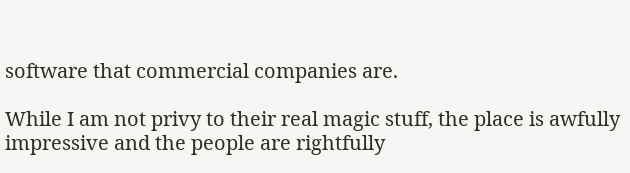software that commercial companies are.

While I am not privy to their real magic stuff, the place is awfully
impressive and the people are rightfully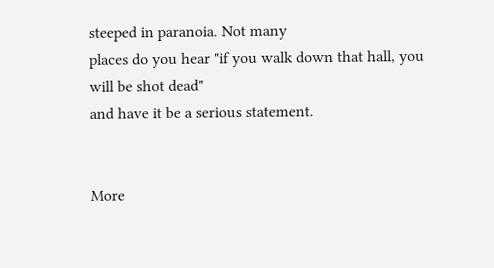steeped in paranoia. Not many
places do you hear "if you walk down that hall, you will be shot dead"
and have it be a serious statement.


More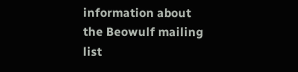information about the Beowulf mailing list